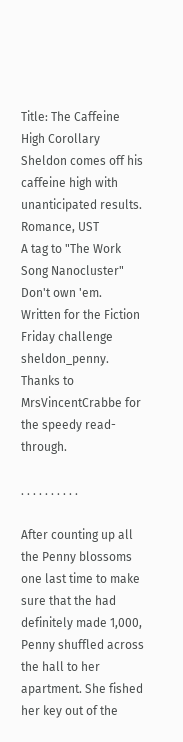Title: The Caffeine High Corollary
Sheldon comes off his caffeine high with unanticipated results.
Romance, UST
A tag to "The Work Song Nanocluster"
Don't own 'em.
Written for the Fiction Friday challenge sheldon_penny. Thanks to MrsVincentCrabbe for the speedy read-through.

. . . . . . . . . .

After counting up all the Penny blossoms one last time to make sure that the had definitely made 1,000, Penny shuffled across the hall to her apartment. She fished her key out of the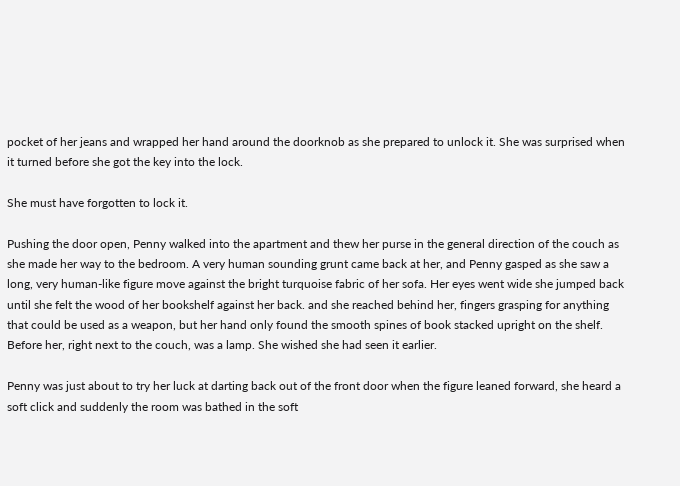pocket of her jeans and wrapped her hand around the doorknob as she prepared to unlock it. She was surprised when it turned before she got the key into the lock.

She must have forgotten to lock it.

Pushing the door open, Penny walked into the apartment and thew her purse in the general direction of the couch as she made her way to the bedroom. A very human sounding grunt came back at her, and Penny gasped as she saw a long, very human-like figure move against the bright turquoise fabric of her sofa. Her eyes went wide she jumped back until she felt the wood of her bookshelf against her back. and she reached behind her, fingers grasping for anything that could be used as a weapon, but her hand only found the smooth spines of book stacked upright on the shelf. Before her, right next to the couch, was a lamp. She wished she had seen it earlier.

Penny was just about to try her luck at darting back out of the front door when the figure leaned forward, she heard a soft click and suddenly the room was bathed in the soft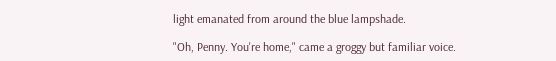light emanated from around the blue lampshade.

"Oh, Penny. You're home," came a groggy but familiar voice.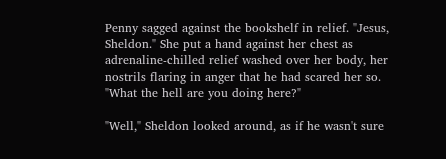Penny sagged against the bookshelf in relief. "Jesus, Sheldon." She put a hand against her chest as adrenaline-chilled relief washed over her body, her nostrils flaring in anger that he had scared her so. "What the hell are you doing here?"

"Well," Sheldon looked around, as if he wasn't sure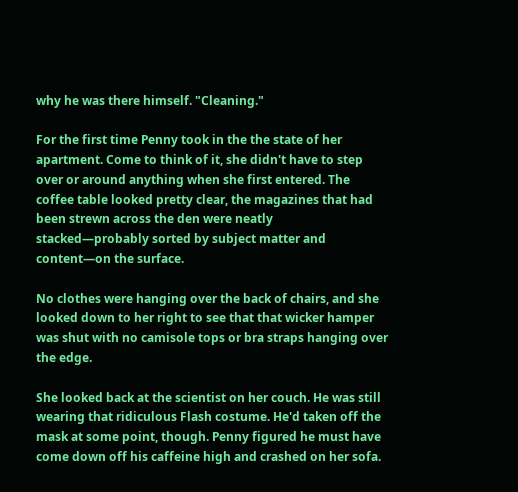why he was there himself. "Cleaning."

For the first time Penny took in the the state of her apartment. Come to think of it, she didn't have to step over or around anything when she first entered. The coffee table looked pretty clear, the magazines that had been strewn across the den were neatly stacked—probably sorted by subject matter and content—on the surface.

No clothes were hanging over the back of chairs, and she looked down to her right to see that that wicker hamper was shut with no camisole tops or bra straps hanging over the edge.

She looked back at the scientist on her couch. He was still wearing that ridiculous Flash costume. He'd taken off the mask at some point, though. Penny figured he must have come down off his caffeine high and crashed on her sofa.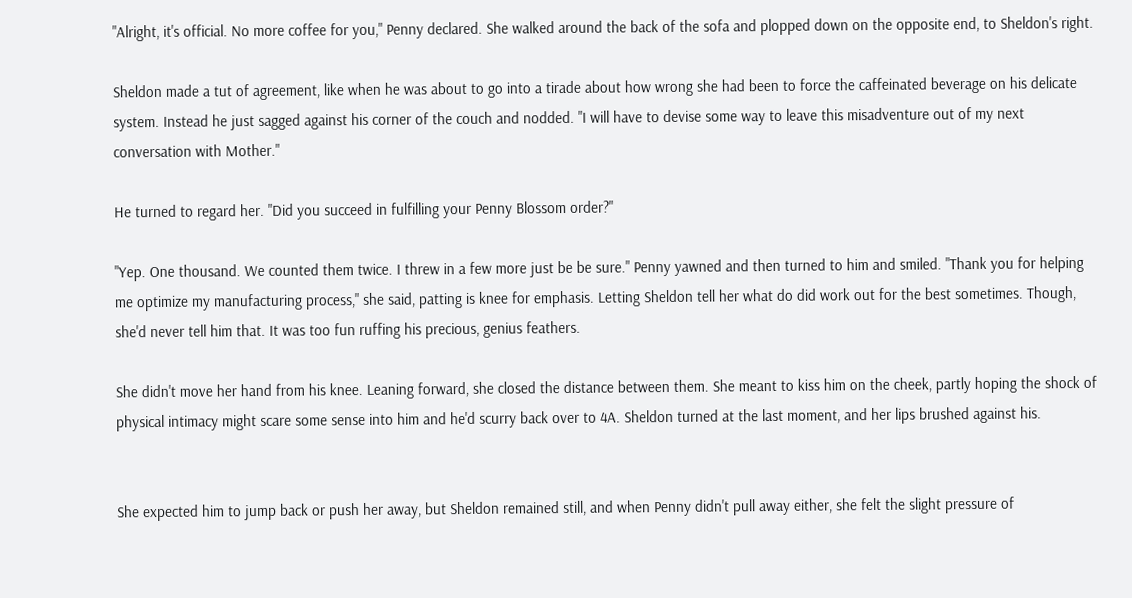"Alright, it's official. No more coffee for you," Penny declared. She walked around the back of the sofa and plopped down on the opposite end, to Sheldon's right.

Sheldon made a tut of agreement, like when he was about to go into a tirade about how wrong she had been to force the caffeinated beverage on his delicate system. Instead he just sagged against his corner of the couch and nodded. "I will have to devise some way to leave this misadventure out of my next conversation with Mother."

He turned to regard her. "Did you succeed in fulfilling your Penny Blossom order?"

"Yep. One thousand. We counted them twice. I threw in a few more just be be sure." Penny yawned and then turned to him and smiled. "Thank you for helping me optimize my manufacturing process," she said, patting is knee for emphasis. Letting Sheldon tell her what do did work out for the best sometimes. Though, she'd never tell him that. It was too fun ruffing his precious, genius feathers.

She didn't move her hand from his knee. Leaning forward, she closed the distance between them. She meant to kiss him on the cheek, partly hoping the shock of physical intimacy might scare some sense into him and he'd scurry back over to 4A. Sheldon turned at the last moment, and her lips brushed against his.


She expected him to jump back or push her away, but Sheldon remained still, and when Penny didn't pull away either, she felt the slight pressure of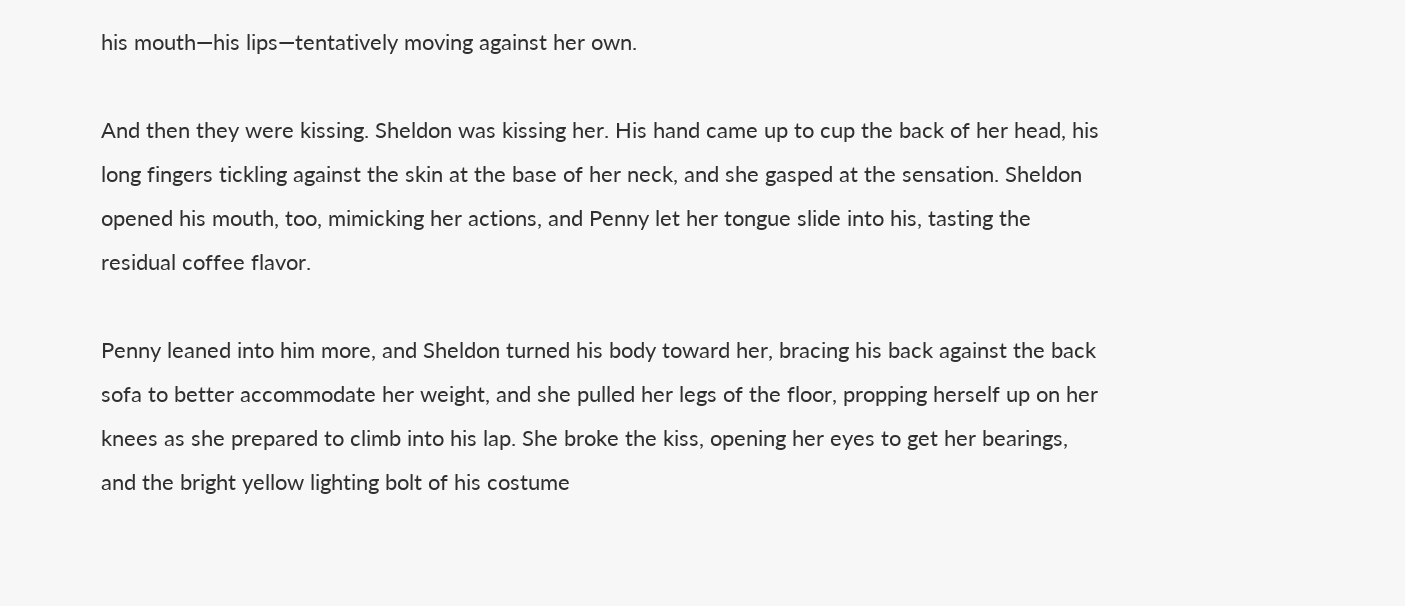his mouth—his lips—tentatively moving against her own.

And then they were kissing. Sheldon was kissing her. His hand came up to cup the back of her head, his long fingers tickling against the skin at the base of her neck, and she gasped at the sensation. Sheldon opened his mouth, too, mimicking her actions, and Penny let her tongue slide into his, tasting the residual coffee flavor.

Penny leaned into him more, and Sheldon turned his body toward her, bracing his back against the back sofa to better accommodate her weight, and she pulled her legs of the floor, propping herself up on her knees as she prepared to climb into his lap. She broke the kiss, opening her eyes to get her bearings, and the bright yellow lighting bolt of his costume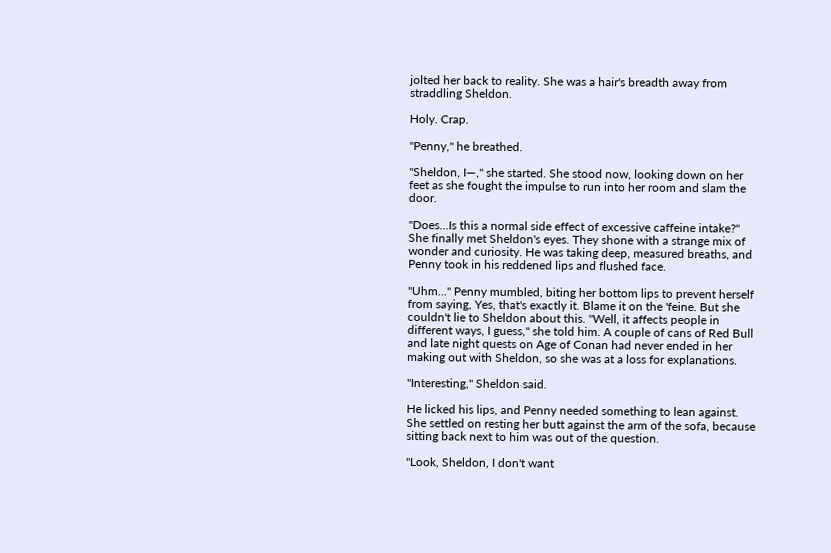jolted her back to reality. She was a hair's breadth away from straddling Sheldon.

Holy. Crap.

"Penny," he breathed.

"Sheldon, I—," she started. She stood now, looking down on her feet as she fought the impulse to run into her room and slam the door.

"Does...Is this a normal side effect of excessive caffeine intake?" She finally met Sheldon's eyes. They shone with a strange mix of wonder and curiosity. He was taking deep, measured breaths, and Penny took in his reddened lips and flushed face.

"Uhm..." Penny mumbled, biting her bottom lips to prevent herself from saying, Yes, that's exactly it. Blame it on the 'feine. But she couldn't lie to Sheldon about this. "Well, it affects people in different ways, I guess," she told him. A couple of cans of Red Bull and late night quests on Age of Conan had never ended in her making out with Sheldon, so she was at a loss for explanations.

"Interesting," Sheldon said.

He licked his lips, and Penny needed something to lean against. She settled on resting her butt against the arm of the sofa, because sitting back next to him was out of the question.

"Look, Sheldon, I don't want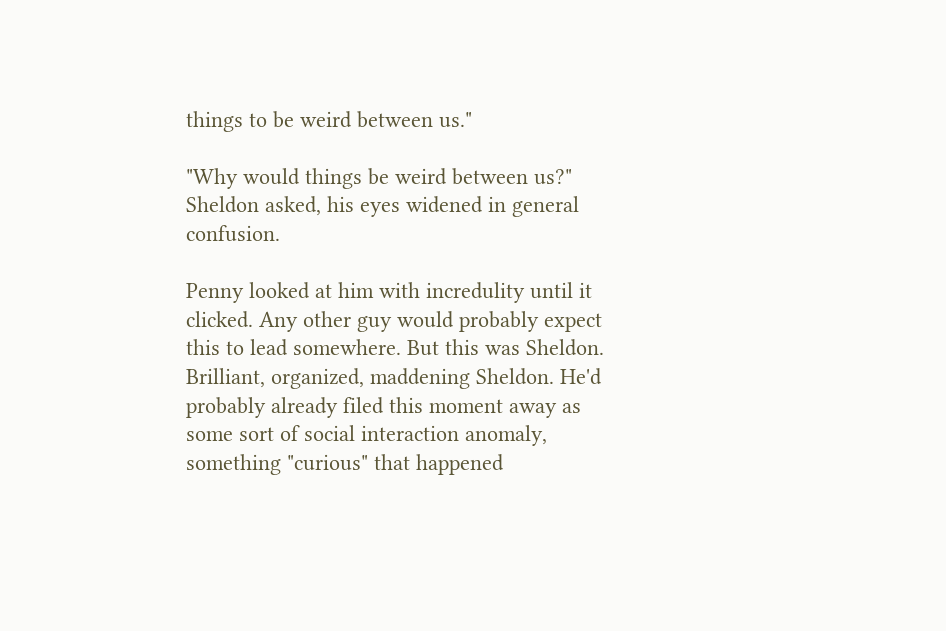things to be weird between us."

"Why would things be weird between us?" Sheldon asked, his eyes widened in general confusion.

Penny looked at him with incredulity until it clicked. Any other guy would probably expect this to lead somewhere. But this was Sheldon. Brilliant, organized, maddening Sheldon. He'd probably already filed this moment away as some sort of social interaction anomaly, something "curious" that happened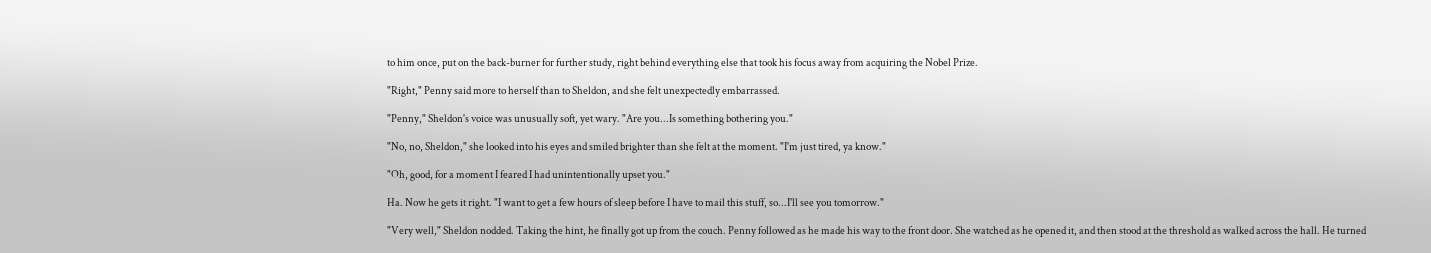to him once, put on the back-burner for further study, right behind everything else that took his focus away from acquiring the Nobel Prize.

"Right," Penny said more to herself than to Sheldon, and she felt unexpectedly embarrassed.

"Penny," Sheldon's voice was unusually soft, yet wary. "Are you...Is something bothering you."

"No, no, Sheldon," she looked into his eyes and smiled brighter than she felt at the moment. "I'm just tired, ya know."

"Oh, good, for a moment I feared I had unintentionally upset you."

Ha. Now he gets it right. "I want to get a few hours of sleep before I have to mail this stuff, so...I'll see you tomorrow."

"Very well," Sheldon nodded. Taking the hint, he finally got up from the couch. Penny followed as he made his way to the front door. She watched as he opened it, and then stood at the threshold as walked across the hall. He turned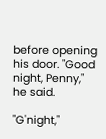before opening his door. "Good night, Penny," he said.

"G'night,"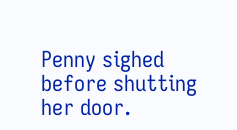Penny sighed before shutting her door.